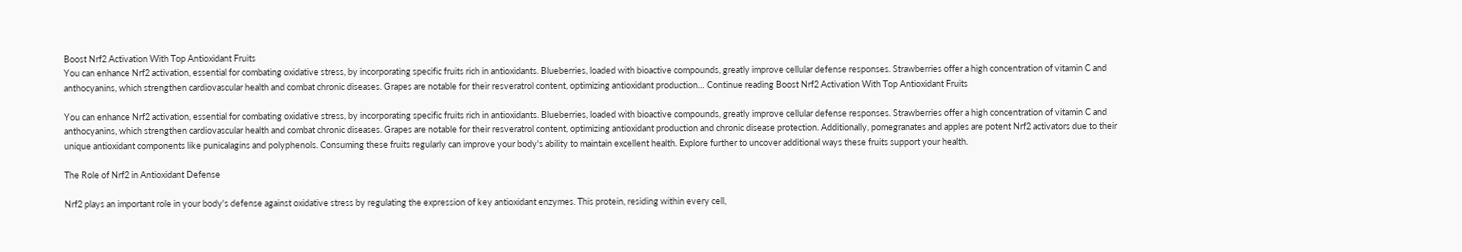Boost Nrf2 Activation With Top Antioxidant Fruits
You can enhance Nrf2 activation, essential for combating oxidative stress, by incorporating specific fruits rich in antioxidants. Blueberries, loaded with bioactive compounds, greatly improve cellular defense responses. Strawberries offer a high concentration of vitamin C and anthocyanins, which strengthen cardiovascular health and combat chronic diseases. Grapes are notable for their resveratrol content, optimizing antioxidant production… Continue reading Boost Nrf2 Activation With Top Antioxidant Fruits

You can enhance Nrf2 activation, essential for combating oxidative stress, by incorporating specific fruits rich in antioxidants. Blueberries, loaded with bioactive compounds, greatly improve cellular defense responses. Strawberries offer a high concentration of vitamin C and anthocyanins, which strengthen cardiovascular health and combat chronic diseases. Grapes are notable for their resveratrol content, optimizing antioxidant production and chronic disease protection. Additionally, pomegranates and apples are potent Nrf2 activators due to their unique antioxidant components like punicalagins and polyphenols. Consuming these fruits regularly can improve your body's ability to maintain excellent health. Explore further to uncover additional ways these fruits support your health.

The Role of Nrf2 in Antioxidant Defense

Nrf2 plays an important role in your body's defense against oxidative stress by regulating the expression of key antioxidant enzymes. This protein, residing within every cell,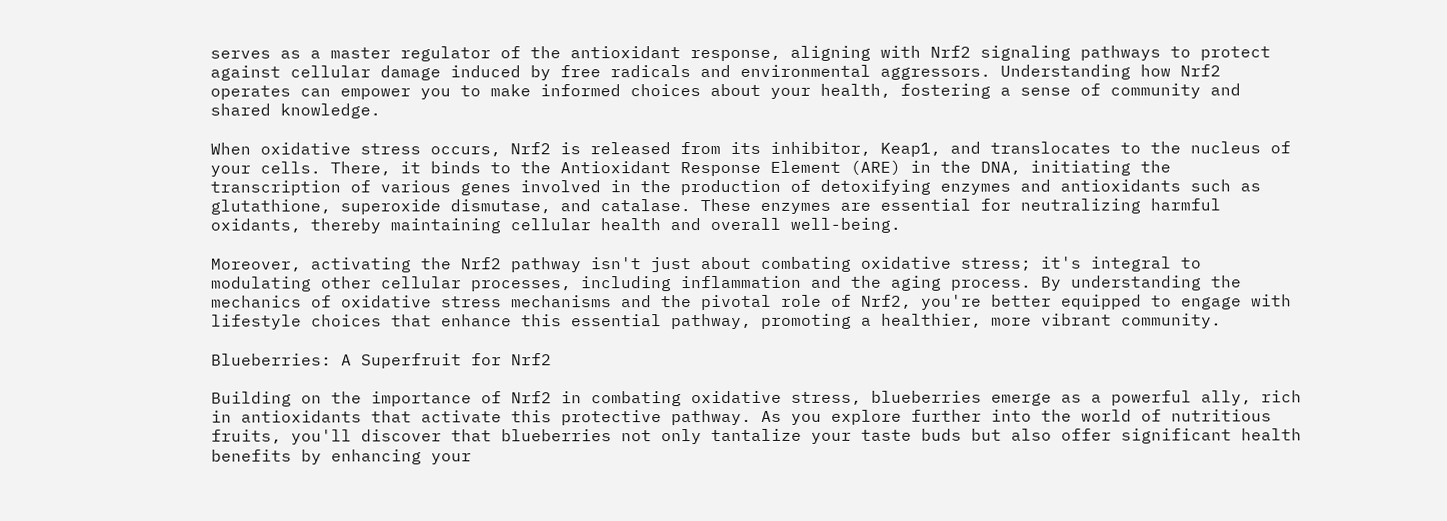serves as a master regulator of the antioxidant response, aligning with Nrf2 signaling pathways to protect against cellular damage induced by free radicals and environmental aggressors. Understanding how Nrf2 operates can empower you to make informed choices about your health, fostering a sense of community and shared knowledge.

When oxidative stress occurs, Nrf2 is released from its inhibitor, Keap1, and translocates to the nucleus of your cells. There, it binds to the Antioxidant Response Element (ARE) in the DNA, initiating the transcription of various genes involved in the production of detoxifying enzymes and antioxidants such as glutathione, superoxide dismutase, and catalase. These enzymes are essential for neutralizing harmful oxidants, thereby maintaining cellular health and overall well-being.

Moreover, activating the Nrf2 pathway isn't just about combating oxidative stress; it's integral to modulating other cellular processes, including inflammation and the aging process. By understanding the mechanics of oxidative stress mechanisms and the pivotal role of Nrf2, you're better equipped to engage with lifestyle choices that enhance this essential pathway, promoting a healthier, more vibrant community.

Blueberries: A Superfruit for Nrf2

Building on the importance of Nrf2 in combating oxidative stress, blueberries emerge as a powerful ally, rich in antioxidants that activate this protective pathway. As you explore further into the world of nutritious fruits, you'll discover that blueberries not only tantalize your taste buds but also offer significant health benefits by enhancing your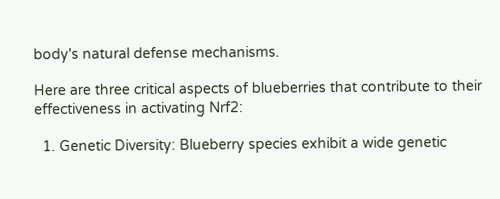body's natural defense mechanisms.

Here are three critical aspects of blueberries that contribute to their effectiveness in activating Nrf2:

  1. Genetic Diversity: Blueberry species exhibit a wide genetic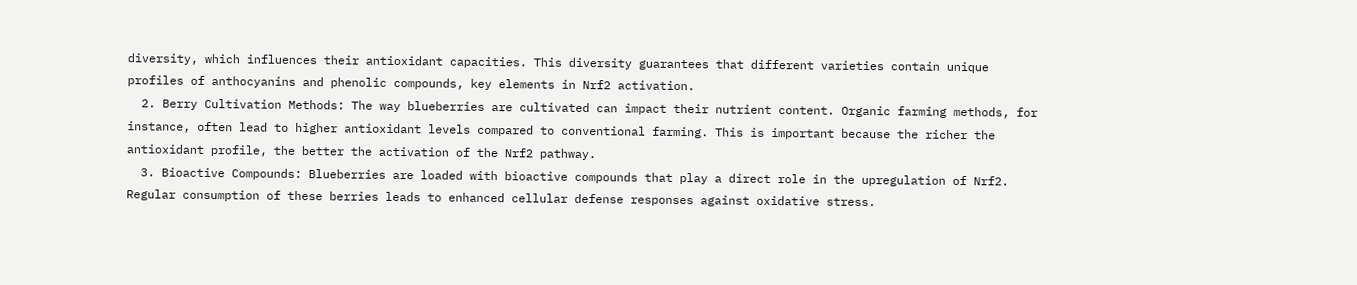diversity, which influences their antioxidant capacities. This diversity guarantees that different varieties contain unique profiles of anthocyanins and phenolic compounds, key elements in Nrf2 activation.
  2. Berry Cultivation Methods: The way blueberries are cultivated can impact their nutrient content. Organic farming methods, for instance, often lead to higher antioxidant levels compared to conventional farming. This is important because the richer the antioxidant profile, the better the activation of the Nrf2 pathway.
  3. Bioactive Compounds: Blueberries are loaded with bioactive compounds that play a direct role in the upregulation of Nrf2. Regular consumption of these berries leads to enhanced cellular defense responses against oxidative stress.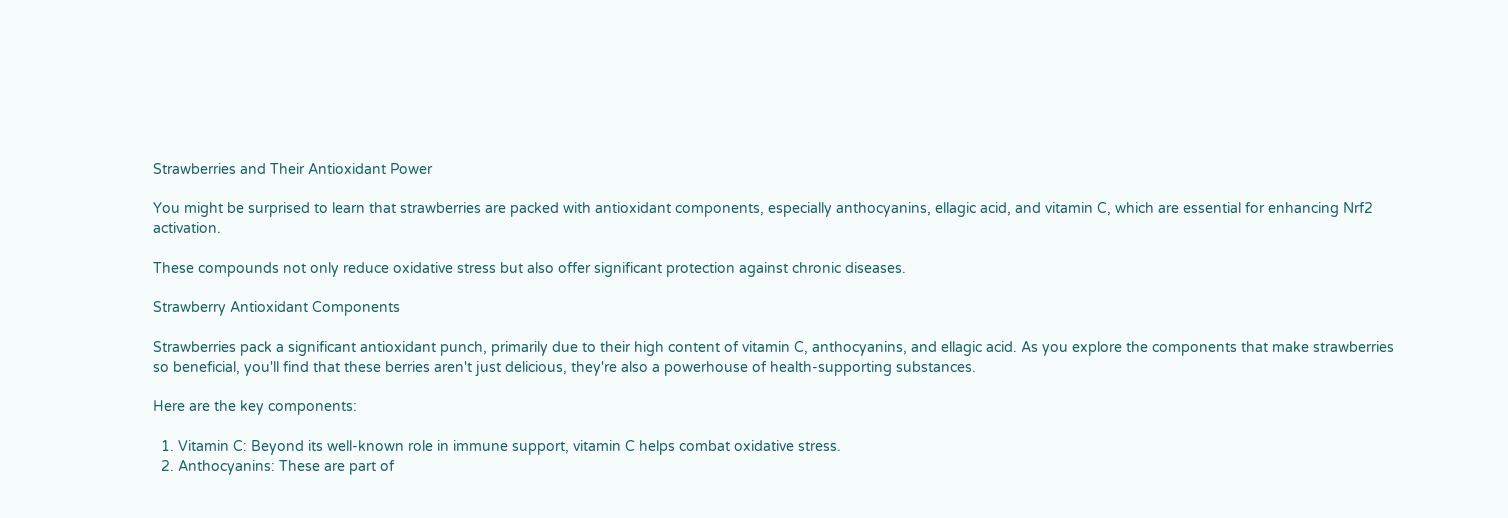Strawberries and Their Antioxidant Power

You might be surprised to learn that strawberries are packed with antioxidant components, especially anthocyanins, ellagic acid, and vitamin C, which are essential for enhancing Nrf2 activation.

These compounds not only reduce oxidative stress but also offer significant protection against chronic diseases.

Strawberry Antioxidant Components

Strawberries pack a significant antioxidant punch, primarily due to their high content of vitamin C, anthocyanins, and ellagic acid. As you explore the components that make strawberries so beneficial, you'll find that these berries aren't just delicious, they're also a powerhouse of health-supporting substances.

Here are the key components:

  1. Vitamin C: Beyond its well-known role in immune support, vitamin C helps combat oxidative stress.
  2. Anthocyanins: These are part of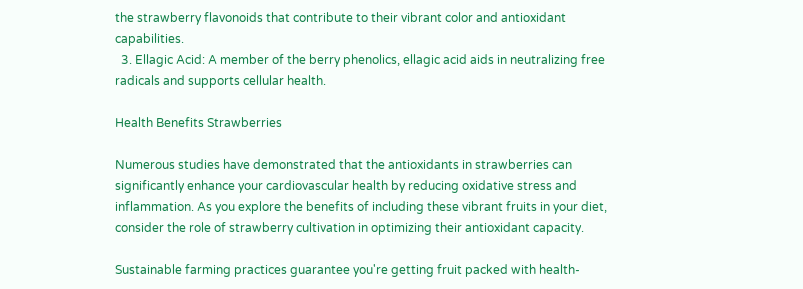the strawberry flavonoids that contribute to their vibrant color and antioxidant capabilities.
  3. Ellagic Acid: A member of the berry phenolics, ellagic acid aids in neutralizing free radicals and supports cellular health.

Health Benefits Strawberries

Numerous studies have demonstrated that the antioxidants in strawberries can significantly enhance your cardiovascular health by reducing oxidative stress and inflammation. As you explore the benefits of including these vibrant fruits in your diet, consider the role of strawberry cultivation in optimizing their antioxidant capacity.

Sustainable farming practices guarantee you're getting fruit packed with health-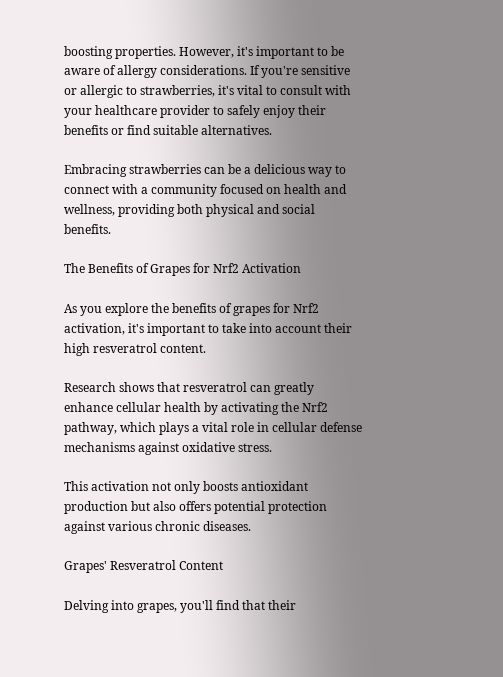boosting properties. However, it's important to be aware of allergy considerations. If you're sensitive or allergic to strawberries, it's vital to consult with your healthcare provider to safely enjoy their benefits or find suitable alternatives.

Embracing strawberries can be a delicious way to connect with a community focused on health and wellness, providing both physical and social benefits.

The Benefits of Grapes for Nrf2 Activation

As you explore the benefits of grapes for Nrf2 activation, it's important to take into account their high resveratrol content.

Research shows that resveratrol can greatly enhance cellular health by activating the Nrf2 pathway, which plays a vital role in cellular defense mechanisms against oxidative stress.

This activation not only boosts antioxidant production but also offers potential protection against various chronic diseases.

Grapes' Resveratrol Content

Delving into grapes, you'll find that their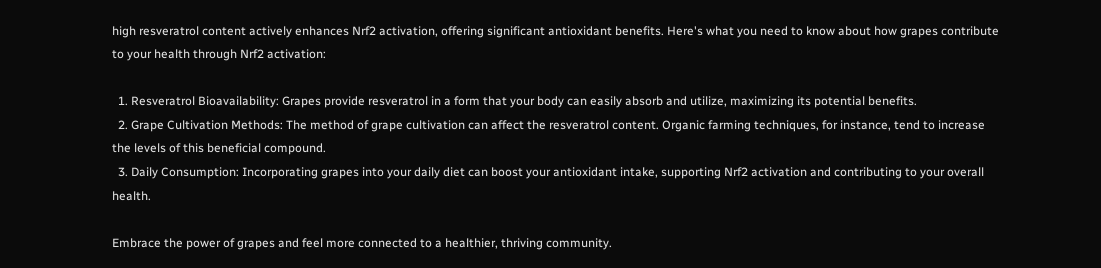high resveratrol content actively enhances Nrf2 activation, offering significant antioxidant benefits. Here's what you need to know about how grapes contribute to your health through Nrf2 activation:

  1. Resveratrol Bioavailability: Grapes provide resveratrol in a form that your body can easily absorb and utilize, maximizing its potential benefits.
  2. Grape Cultivation Methods: The method of grape cultivation can affect the resveratrol content. Organic farming techniques, for instance, tend to increase the levels of this beneficial compound.
  3. Daily Consumption: Incorporating grapes into your daily diet can boost your antioxidant intake, supporting Nrf2 activation and contributing to your overall health.

Embrace the power of grapes and feel more connected to a healthier, thriving community.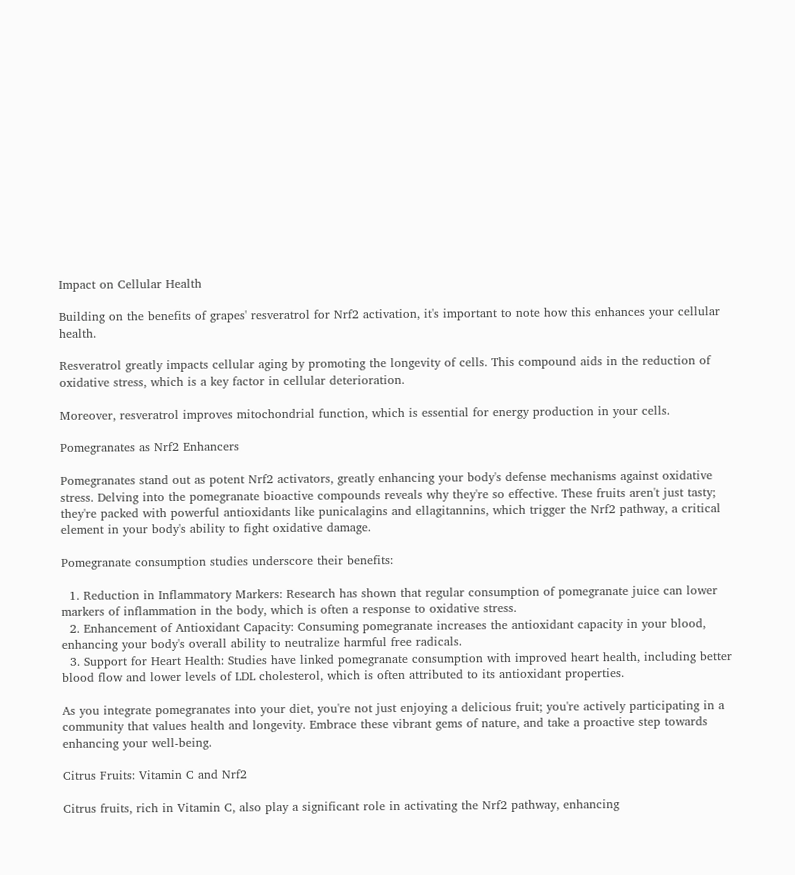Impact on Cellular Health

Building on the benefits of grapes' resveratrol for Nrf2 activation, it's important to note how this enhances your cellular health.

Resveratrol greatly impacts cellular aging by promoting the longevity of cells. This compound aids in the reduction of oxidative stress, which is a key factor in cellular deterioration.

Moreover, resveratrol improves mitochondrial function, which is essential for energy production in your cells.

Pomegranates as Nrf2 Enhancers

Pomegranates stand out as potent Nrf2 activators, greatly enhancing your body's defense mechanisms against oxidative stress. Delving into the pomegranate bioactive compounds reveals why they're so effective. These fruits aren't just tasty; they're packed with powerful antioxidants like punicalagins and ellagitannins, which trigger the Nrf2 pathway, a critical element in your body's ability to fight oxidative damage.

Pomegranate consumption studies underscore their benefits:

  1. Reduction in Inflammatory Markers: Research has shown that regular consumption of pomegranate juice can lower markers of inflammation in the body, which is often a response to oxidative stress.
  2. Enhancement of Antioxidant Capacity: Consuming pomegranate increases the antioxidant capacity in your blood, enhancing your body's overall ability to neutralize harmful free radicals.
  3. Support for Heart Health: Studies have linked pomegranate consumption with improved heart health, including better blood flow and lower levels of LDL cholesterol, which is often attributed to its antioxidant properties.

As you integrate pomegranates into your diet, you're not just enjoying a delicious fruit; you're actively participating in a community that values health and longevity. Embrace these vibrant gems of nature, and take a proactive step towards enhancing your well-being.

Citrus Fruits: Vitamin C and Nrf2

Citrus fruits, rich in Vitamin C, also play a significant role in activating the Nrf2 pathway, enhancing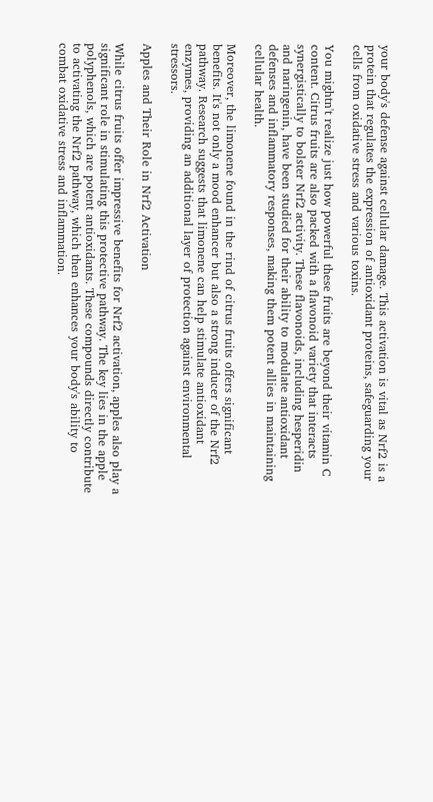your body's defense against cellular damage. This activation is vital as Nrf2 is a protein that regulates the expression of antioxidant proteins, safeguarding your cells from oxidative stress and various toxins.

You mightn't realize just how powerful these fruits are beyond their vitamin C content. Citrus fruits are also packed with a flavonoid variety that interacts synergistically to bolster Nrf2 activity. These flavonoids, including hesperidin and naringenin, have been studied for their ability to modulate antioxidant defenses and inflammatory responses, making them potent allies in maintaining cellular health.

Moreover, the limonene found in the rind of citrus fruits offers significant benefits. It's not only a mood enhancer but also a strong inducer of the Nrf2 pathway. Research suggests that limonene can help stimulate antioxidant enzymes, providing an additional layer of protection against environmental stressors.

Apples and Their Role in Nrf2 Activation

While citrus fruits offer impressive benefits for Nrf2 activation, apples also play a significant role in stimulating this protective pathway. The key lies in the apple polyphenols, which are potent antioxidants. These compounds directly contribute to activating the Nrf2 pathway, which then enhances your body's ability to combat oxidative stress and inflammation.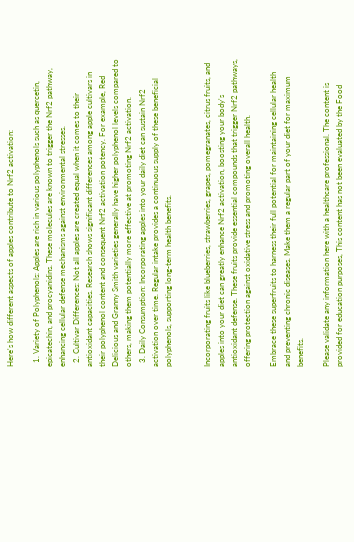Here's how different aspects of apples contribute to Nrf2 activation:

  1. Variety of Polyphenols: Apples are rich in various polyphenols such as quercetin, epicatechin, and procyanidins. These molecules are known to trigger the Nrf2 pathway, enhancing cellular defense mechanisms against environmental stresses.
  2. Cultivar Differences: Not all apples are created equal when it comes to their antioxidant capacities. Research shows significant differences among apple cultivars in their polyphenol content and consequent Nrf2 activation potency. For example, Red Delicious and Granny Smith varieties generally have higher polyphenol levels compared to others, making them potentially more effective at promoting Nrf2 activation.
  3. Daily Consumption: Incorporating apples into your daily diet can sustain Nrf2 activation over time. Regular intake provides a continuous supply of these beneficial polyphenols, supporting long-term health benefits.


Incorporating fruits like blueberries, strawberries, grapes, pomegranates, citrus fruits, and apples into your diet can greatly enhance Nrf2 activation, boosting your body's antioxidant defense. These fruits provide essential compounds that trigger Nrf2 pathways, offering protection against oxidative stress and promoting overall health.

Embrace these superfruits to harness their full potential for maintaining cellular health and preventing chronic diseases. Make them a regular part of your diet for maximum benefits.

Please validate any information here with a healthcare professional. The content is provided for education purposes, This content has not been evaluated by the Food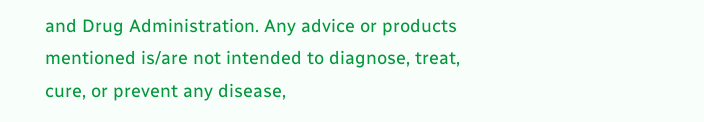and Drug Administration. Any advice or products mentioned is/are not intended to diagnose, treat, cure, or prevent any disease,